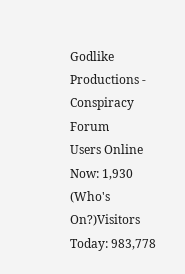Godlike Productions - Conspiracy Forum
Users Online Now: 1,930 (Who's On?)Visitors Today: 983,778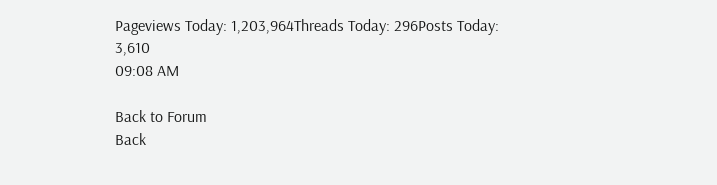Pageviews Today: 1,203,964Threads Today: 296Posts Today: 3,610
09:08 AM

Back to Forum
Back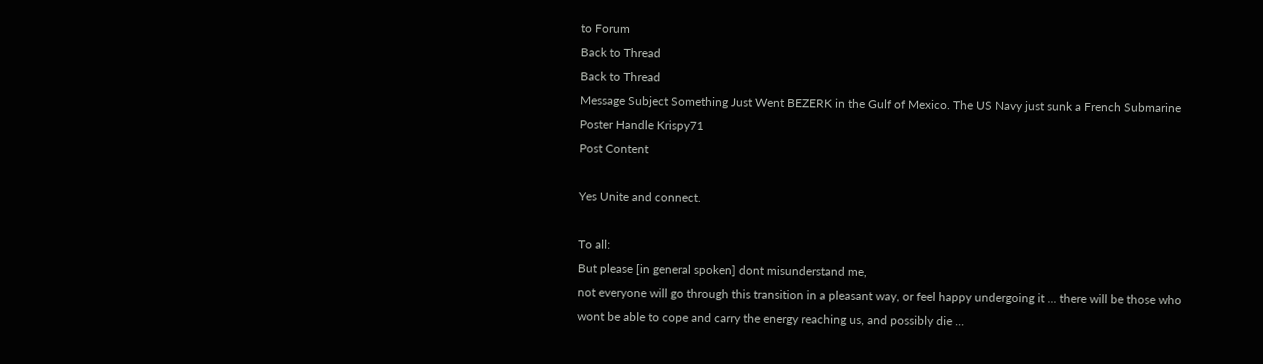to Forum
Back to Thread
Back to Thread
Message Subject Something Just Went BEZERK in the Gulf of Mexico. The US Navy just sunk a French Submarine
Poster Handle Krispy71
Post Content

Yes Unite and connect.

To all:
But please [in general spoken] dont misunderstand me,
not everyone will go through this transition in a pleasant way, or feel happy undergoing it ... there will be those who wont be able to cope and carry the energy reaching us, and possibly die ...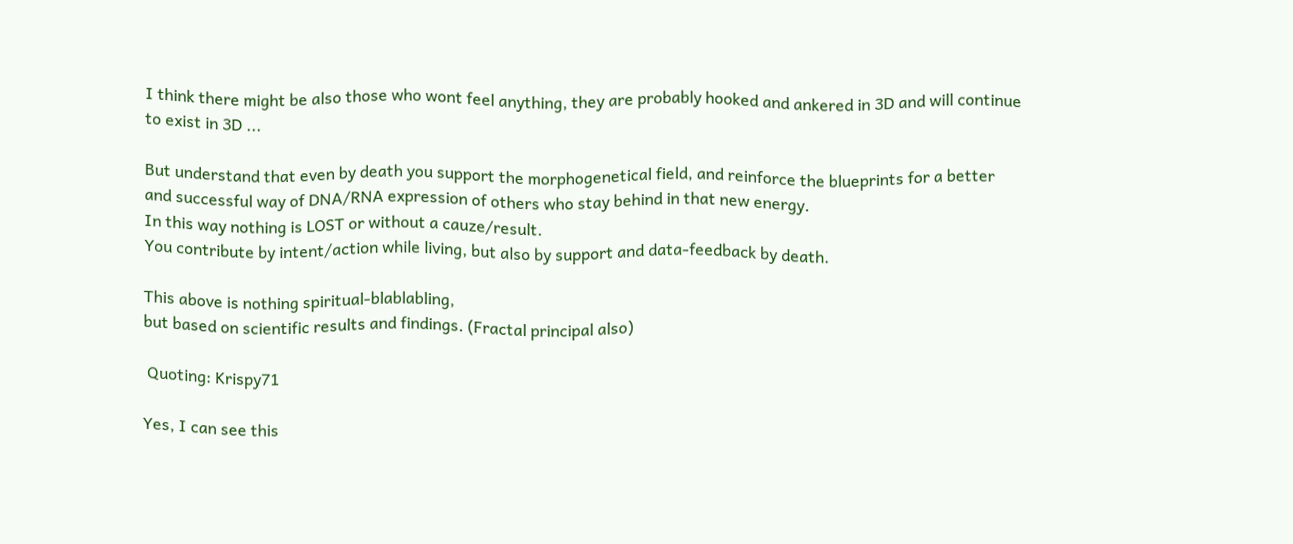I think there might be also those who wont feel anything, they are probably hooked and ankered in 3D and will continue to exist in 3D ...

But understand that even by death you support the morphogenetical field, and reinforce the blueprints for a better and successful way of DNA/RNA expression of others who stay behind in that new energy.
In this way nothing is LOST or without a cauze/result.
You contribute by intent/action while living, but also by support and data-feedback by death.

This above is nothing spiritual-blablabling,
but based on scientific results and findings. (Fractal principal also)

 Quoting: Krispy71

Yes, I can see this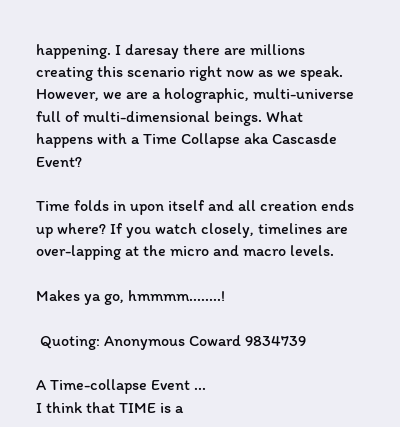happening. I daresay there are millions creating this scenario right now as we speak. However, we are a holographic, multi-universe full of multi-dimensional beings. What happens with a Time Collapse aka Cascasde Event?

Time folds in upon itself and all creation ends up where? If you watch closely, timelines are over-lapping at the micro and macro levels.

Makes ya go, hmmmm........!

 Quoting: Anonymous Coward 9834739

A Time-collapse Event ...
I think that TIME is a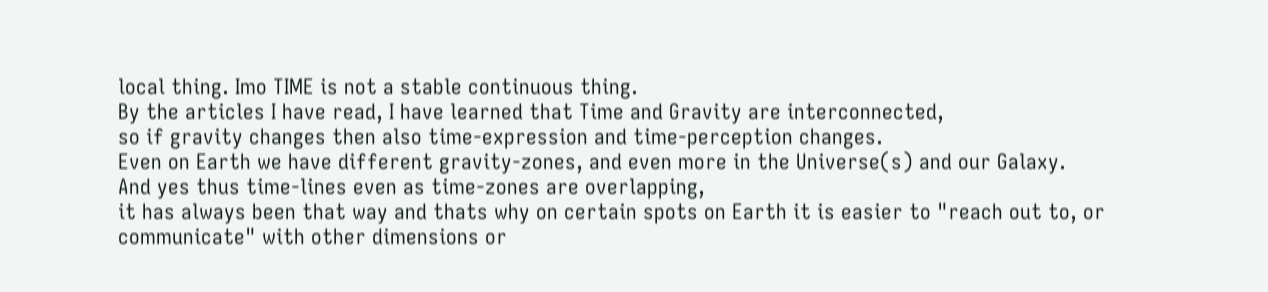local thing. Imo TIME is not a stable continuous thing.
By the articles I have read, I have learned that Time and Gravity are interconnected,
so if gravity changes then also time-expression and time-perception changes.
Even on Earth we have different gravity-zones, and even more in the Universe(s) and our Galaxy.
And yes thus time-lines even as time-zones are overlapping,
it has always been that way and thats why on certain spots on Earth it is easier to "reach out to, or communicate" with other dimensions or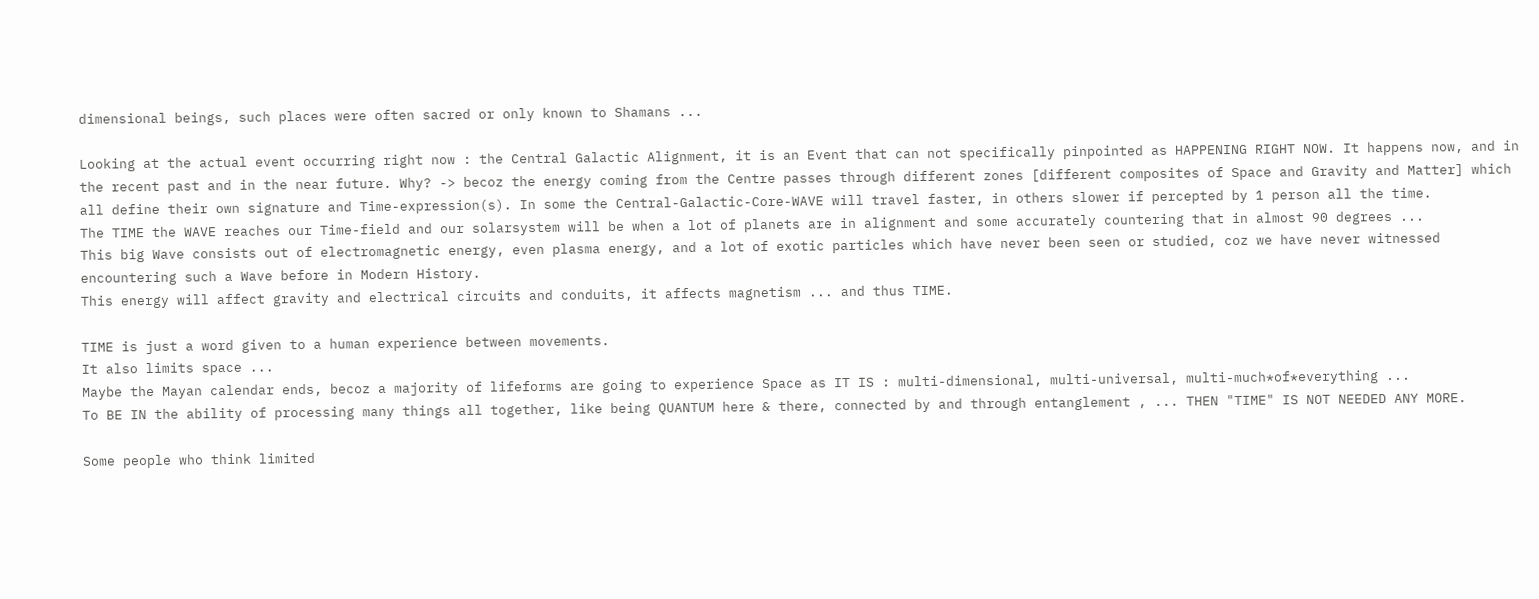dimensional beings, such places were often sacred or only known to Shamans ...

Looking at the actual event occurring right now : the Central Galactic Alignment, it is an Event that can not specifically pinpointed as HAPPENING RIGHT NOW. It happens now, and in the recent past and in the near future. Why? -> becoz the energy coming from the Centre passes through different zones [different composites of Space and Gravity and Matter] which all define their own signature and Time-expression(s). In some the Central-Galactic-Core-WAVE will travel faster, in others slower if percepted by 1 person all the time.
The TIME the WAVE reaches our Time-field and our solarsystem will be when a lot of planets are in alignment and some accurately countering that in almost 90 degrees ...
This big Wave consists out of electromagnetic energy, even plasma energy, and a lot of exotic particles which have never been seen or studied, coz we have never witnessed encountering such a Wave before in Modern History.
This energy will affect gravity and electrical circuits and conduits, it affects magnetism ... and thus TIME.

TIME is just a word given to a human experience between movements.
It also limits space ...
Maybe the Mayan calendar ends, becoz a majority of lifeforms are going to experience Space as IT IS : multi-dimensional, multi-universal, multi-much*of*everything ...
To BE IN the ability of processing many things all together, like being QUANTUM here & there, connected by and through entanglement , ... THEN "TIME" IS NOT NEEDED ANY MORE.

Some people who think limited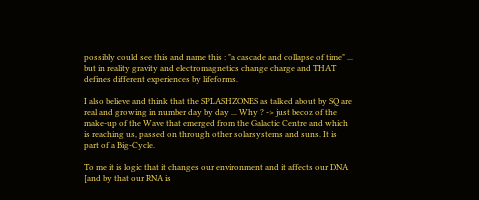possibly could see this and name this : "a cascade and collapse of time" ...
but in reality gravity and electromagnetics change charge and THAT defines different experiences by lifeforms.

I also believe and think that the SPLASHZONES as talked about by SQ are real and growing in number day by day ... Why ? -> just becoz of the make-up of the Wave that emerged from the Galactic Centre and which is reaching us, passed on through other solarsystems and suns. It is part of a Big-Cycle.

To me it is logic that it changes our environment and it affects our DNA [and by that our RNA is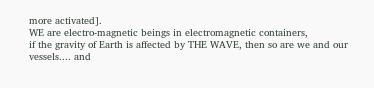more activated].
WE are electro-magnetic beings in electromagnetic containers,
if the gravity of Earth is affected by THE WAVE, then so are we and our vessels.... and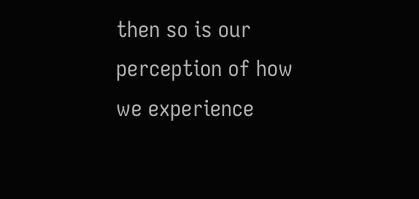then so is our perception of how we experience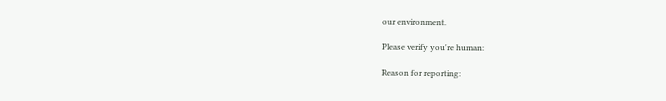our environment.

Please verify you're human:

Reason for reporting: